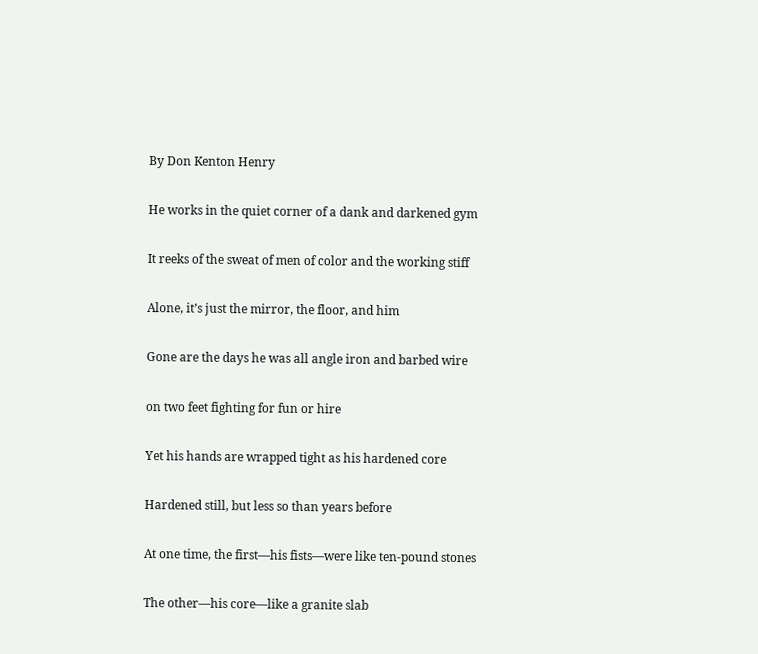By Don Kenton Henry

He works in the quiet corner of a dank and darkened gym

It reeks of the sweat of men of color and the working stiff

Alone, it’s just the mirror, the floor, and him

Gone are the days he was all angle iron and barbed wire

on two feet fighting for fun or hire

Yet his hands are wrapped tight as his hardened core

Hardened still, but less so than years before

At one time, the first―his fists―were like ten-pound stones

The other―his core―like a granite slab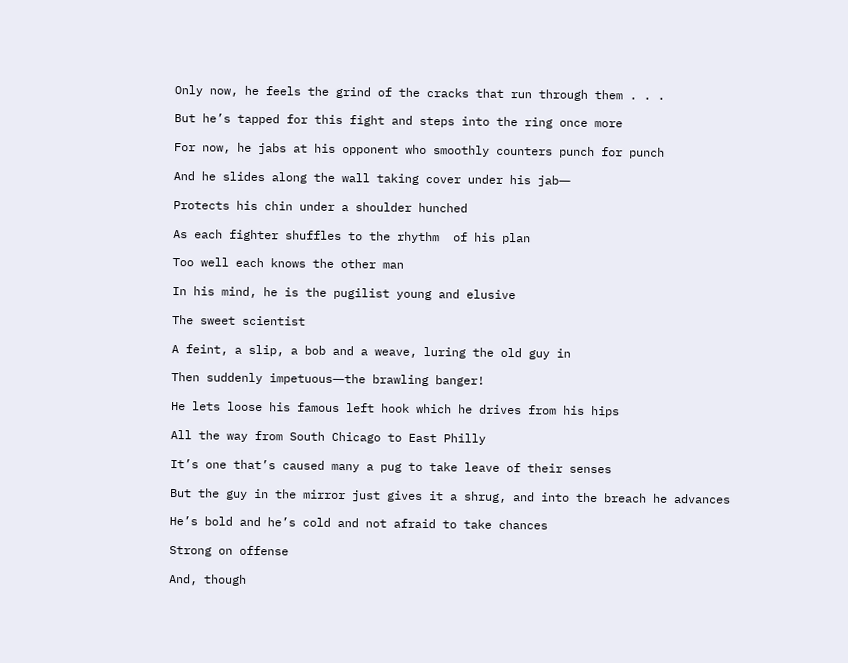Only now, he feels the grind of the cracks that run through them . . .

But he’s tapped for this fight and steps into the ring once more

For now, he jabs at his opponent who smoothly counters punch for punch

And he slides along the wall taking cover under his jab―

Protects his chin under a shoulder hunched

As each fighter shuffles to the rhythm  of his plan

Too well each knows the other man

In his mind, he is the pugilist young and elusive

The sweet scientist

A feint, a slip, a bob and a weave, luring the old guy in

Then suddenly impetuous―the brawling banger!

He lets loose his famous left hook which he drives from his hips

All the way from South Chicago to East Philly

It’s one that’s caused many a pug to take leave of their senses

But the guy in the mirror just gives it a shrug, and into the breach he advances

He’s bold and he’s cold and not afraid to take chances

Strong on offense

And, though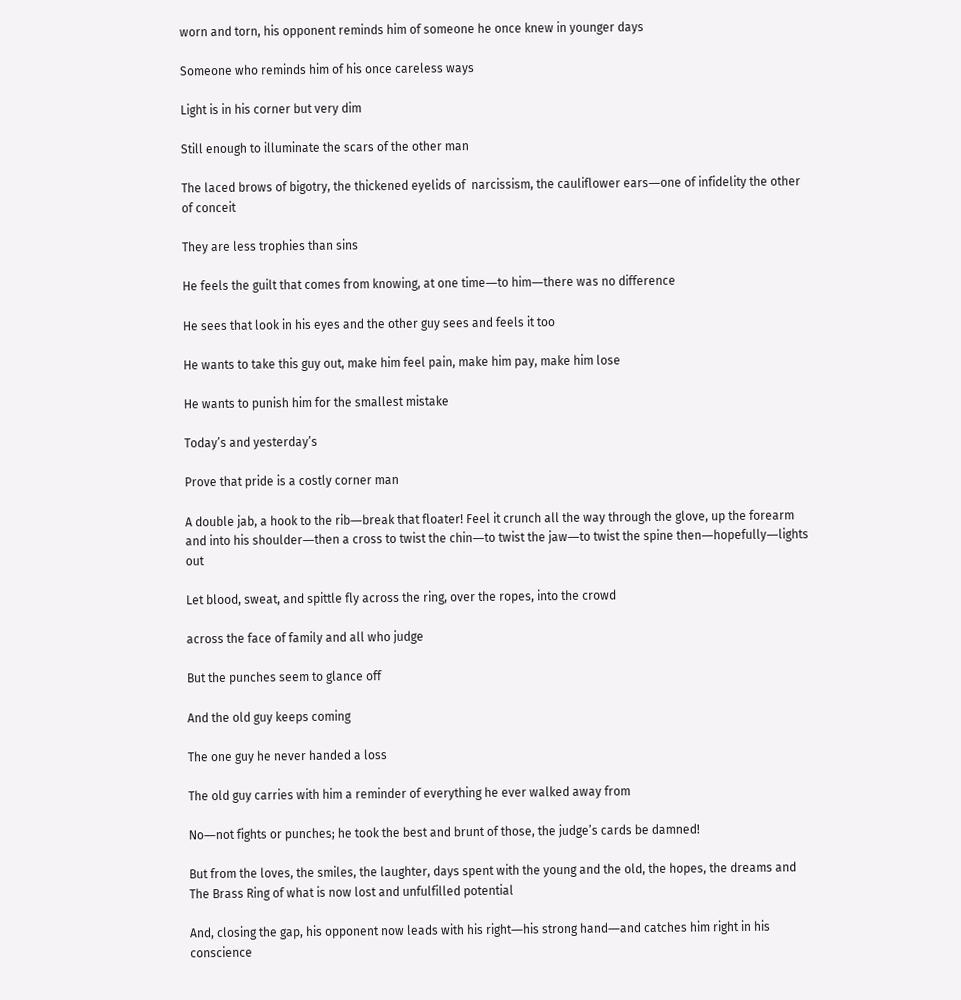worn and torn, his opponent reminds him of someone he once knew in younger days

Someone who reminds him of his once careless ways

Light is in his corner but very dim

Still enough to illuminate the scars of the other man

The laced brows of bigotry, the thickened eyelids of  narcissism, the cauliflower ears―one of infidelity the other of conceit

They are less trophies than sins

He feels the guilt that comes from knowing, at one time―to him―there was no difference

He sees that look in his eyes and the other guy sees and feels it too

He wants to take this guy out, make him feel pain, make him pay, make him lose

He wants to punish him for the smallest mistake

Today’s and yesterday’s

Prove that pride is a costly corner man

A double jab, a hook to the rib―break that floater! Feel it crunch all the way through the glove, up the forearm and into his shoulder―then a cross to twist the chin―to twist the jaw―to twist the spine then―hopefully―lights out

Let blood, sweat, and spittle fly across the ring, over the ropes, into the crowd

across the face of family and all who judge

But the punches seem to glance off

And the old guy keeps coming

The one guy he never handed a loss

The old guy carries with him a reminder of everything he ever walked away from

No―not fights or punches; he took the best and brunt of those, the judge’s cards be damned!

But from the loves, the smiles, the laughter, days spent with the young and the old, the hopes, the dreams and The Brass Ring of what is now lost and unfulfilled potential

And, closing the gap, his opponent now leads with his right―his strong hand―and catches him right in his conscience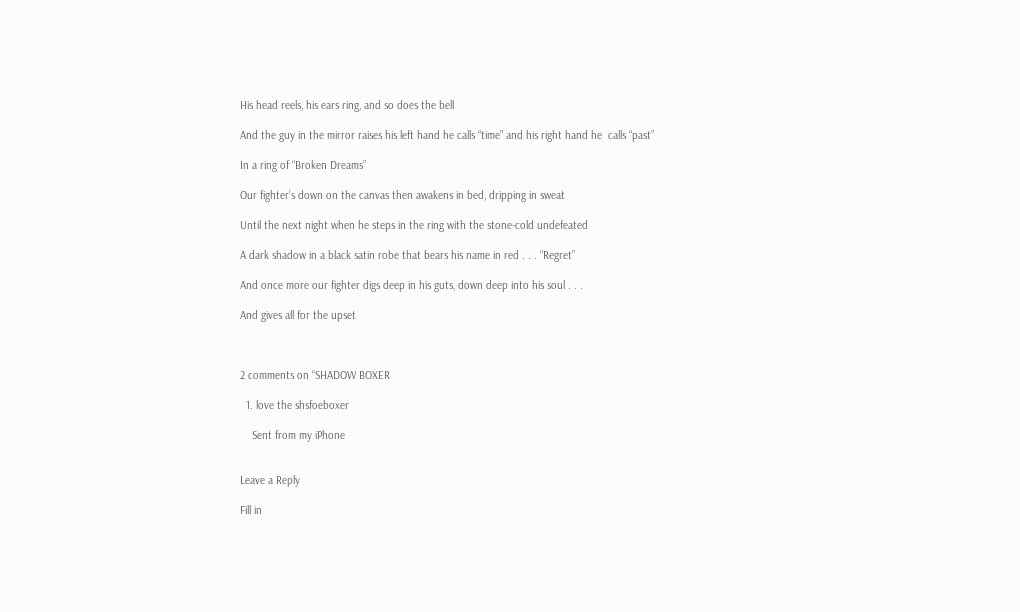His head reels, his ears ring, and so does the bell

And the guy in the mirror raises his left hand he calls “time” and his right hand he  calls “past”

In a ring of “Broken Dreams”

Our fighter’s down on the canvas then awakens in bed, dripping in sweat

Until the next night when he steps in the ring with the stone-cold undefeated

A dark shadow in a black satin robe that bears his name in red . . . “Regret”

And once more our fighter digs deep in his guts, down deep into his soul . . .

And gives all for the upset



2 comments on “SHADOW BOXER

  1. love the shsfoeboxer

    Sent from my iPhone


Leave a Reply

Fill in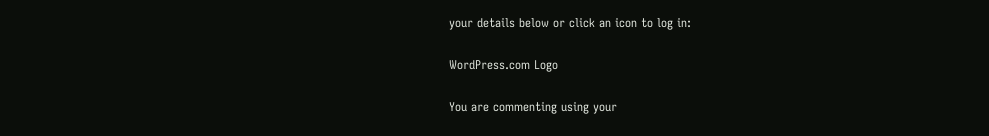your details below or click an icon to log in:

WordPress.com Logo

You are commenting using your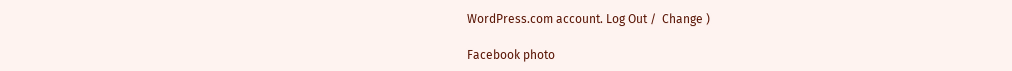WordPress.com account. Log Out /  Change )

Facebook photo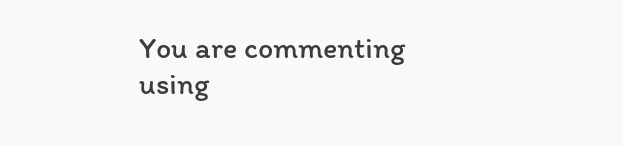You are commenting using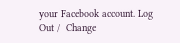your Facebook account. Log Out /  Change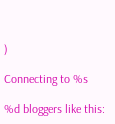)

Connecting to %s

%d bloggers like this: